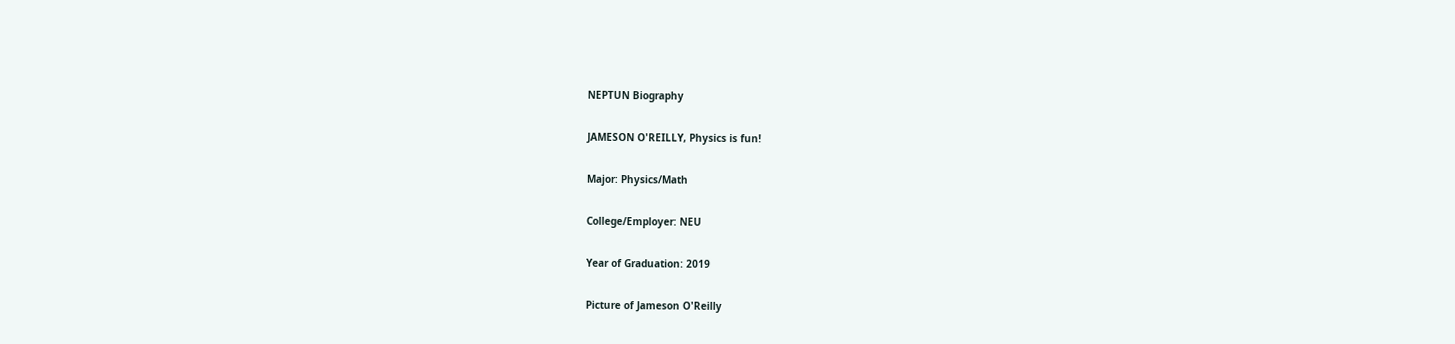NEPTUN Biography

JAMESON O'REILLY, Physics is fun!

Major: Physics/Math

College/Employer: NEU

Year of Graduation: 2019

Picture of Jameson O'Reilly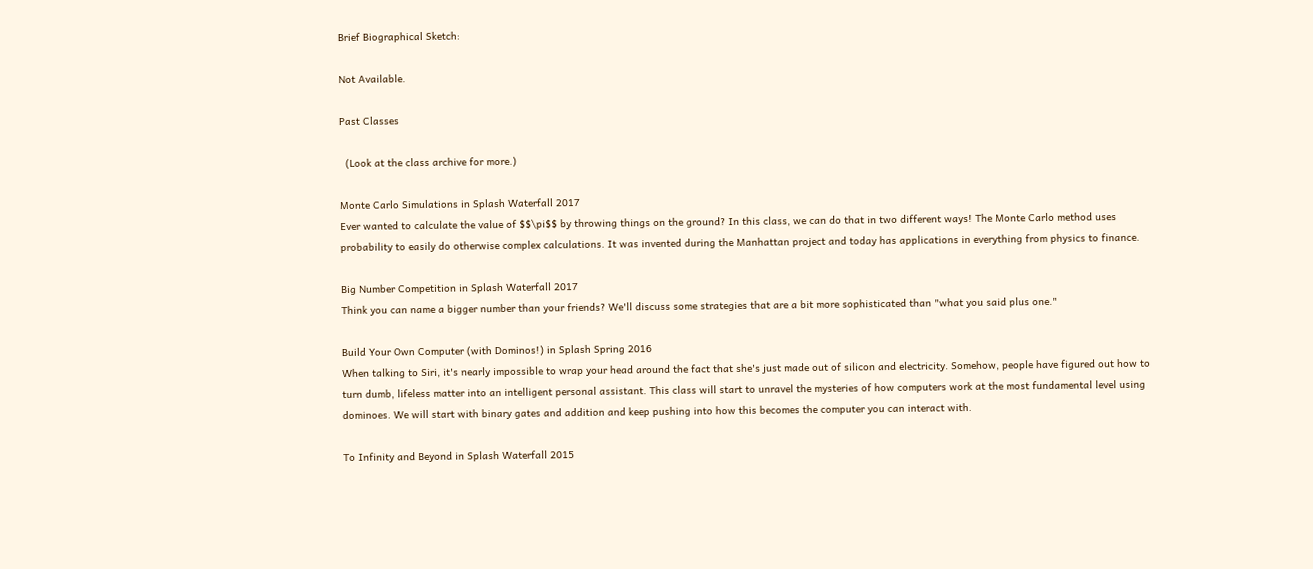Brief Biographical Sketch:

Not Available.

Past Classes

  (Look at the class archive for more.)

Monte Carlo Simulations in Splash Waterfall 2017
Ever wanted to calculate the value of $$\pi$$ by throwing things on the ground? In this class, we can do that in two different ways! The Monte Carlo method uses probability to easily do otherwise complex calculations. It was invented during the Manhattan project and today has applications in everything from physics to finance.

Big Number Competition in Splash Waterfall 2017
Think you can name a bigger number than your friends? We'll discuss some strategies that are a bit more sophisticated than "what you said plus one."

Build Your Own Computer (with Dominos!) in Splash Spring 2016
When talking to Siri, it's nearly impossible to wrap your head around the fact that she's just made out of silicon and electricity. Somehow, people have figured out how to turn dumb, lifeless matter into an intelligent personal assistant. This class will start to unravel the mysteries of how computers work at the most fundamental level using dominoes. We will start with binary gates and addition and keep pushing into how this becomes the computer you can interact with.

To Infinity and Beyond in Splash Waterfall 2015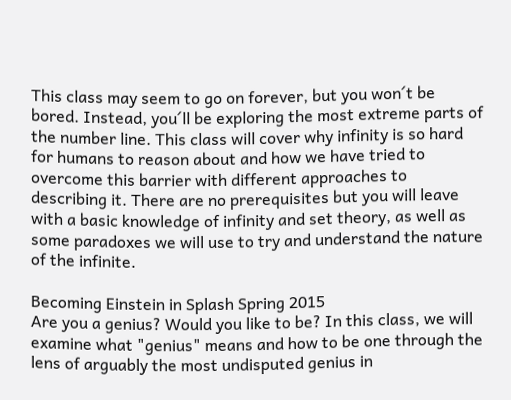This class may seem to go on forever, but you won´t be bored. Instead, you´ll be exploring the most extreme parts of the number line. This class will cover why infinity is so hard for humans to reason about and how we have tried to overcome this barrier with different approaches to describing it. There are no prerequisites but you will leave with a basic knowledge of infinity and set theory, as well as some paradoxes we will use to try and understand the nature of the infinite.

Becoming Einstein in Splash Spring 2015
Are you a genius? Would you like to be? In this class, we will examine what "genius" means and how to be one through the lens of arguably the most undisputed genius in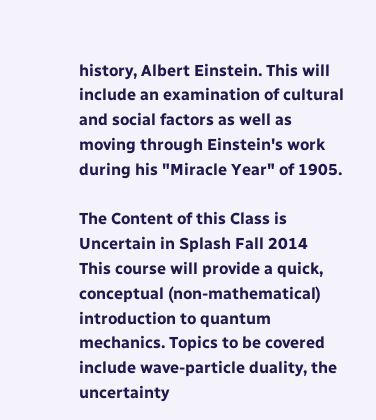history, Albert Einstein. This will include an examination of cultural and social factors as well as moving through Einstein's work during his "Miracle Year" of 1905.

The Content of this Class is Uncertain in Splash Fall 2014
This course will provide a quick, conceptual (non-mathematical) introduction to quantum mechanics. Topics to be covered include wave-particle duality, the uncertainty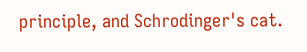principle, and Schrodinger's cat.